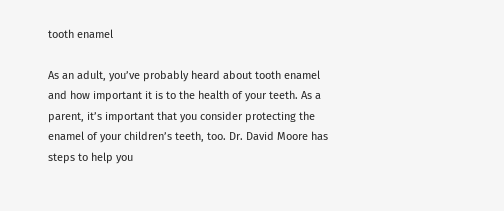tooth enamel

As an adult, you’ve probably heard about tooth enamel and how important it is to the health of your teeth. As a parent, it’s important that you consider protecting the enamel of your children’s teeth, too. Dr. David Moore has steps to help you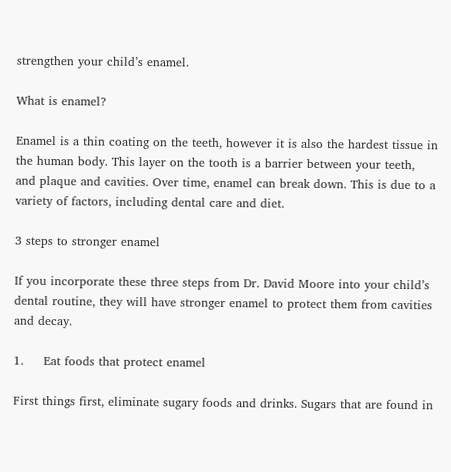strengthen your child’s enamel.

What is enamel?

Enamel is a thin coating on the teeth, however it is also the hardest tissue in the human body. This layer on the tooth is a barrier between your teeth, and plaque and cavities. Over time, enamel can break down. This is due to a variety of factors, including dental care and diet.

3 steps to stronger enamel

If you incorporate these three steps from Dr. David Moore into your child’s dental routine, they will have stronger enamel to protect them from cavities and decay.

1.     Eat foods that protect enamel

First things first, eliminate sugary foods and drinks. Sugars that are found in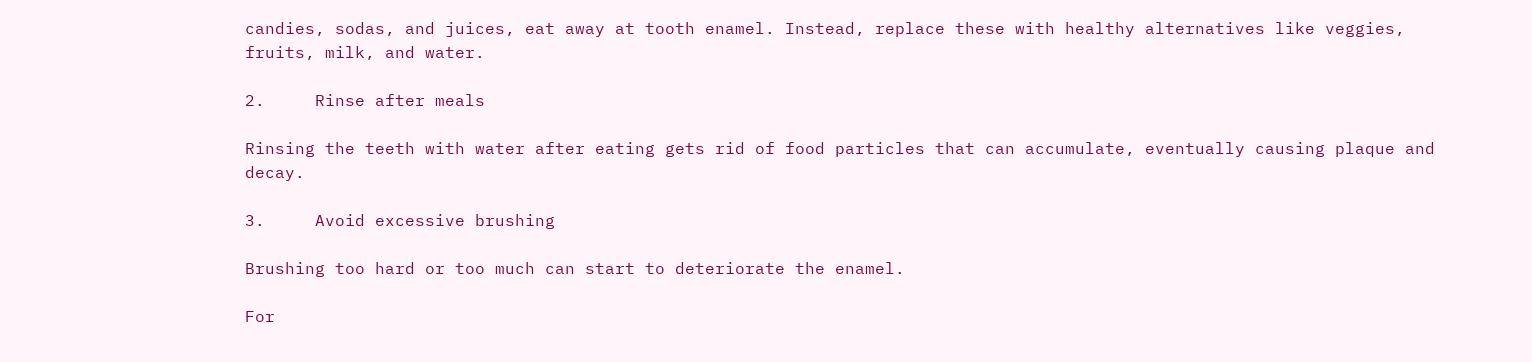candies, sodas, and juices, eat away at tooth enamel. Instead, replace these with healthy alternatives like veggies, fruits, milk, and water.

2.     Rinse after meals

Rinsing the teeth with water after eating gets rid of food particles that can accumulate, eventually causing plaque and decay.

3.     Avoid excessive brushing

Brushing too hard or too much can start to deteriorate the enamel.

For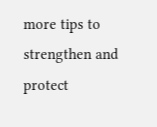more tips to strengthen and protect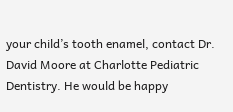your child’s tooth enamel, contact Dr. David Moore at Charlotte Pediatric Dentistry. He would be happy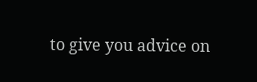to give you advice on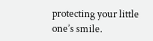protecting your little one’s smile.